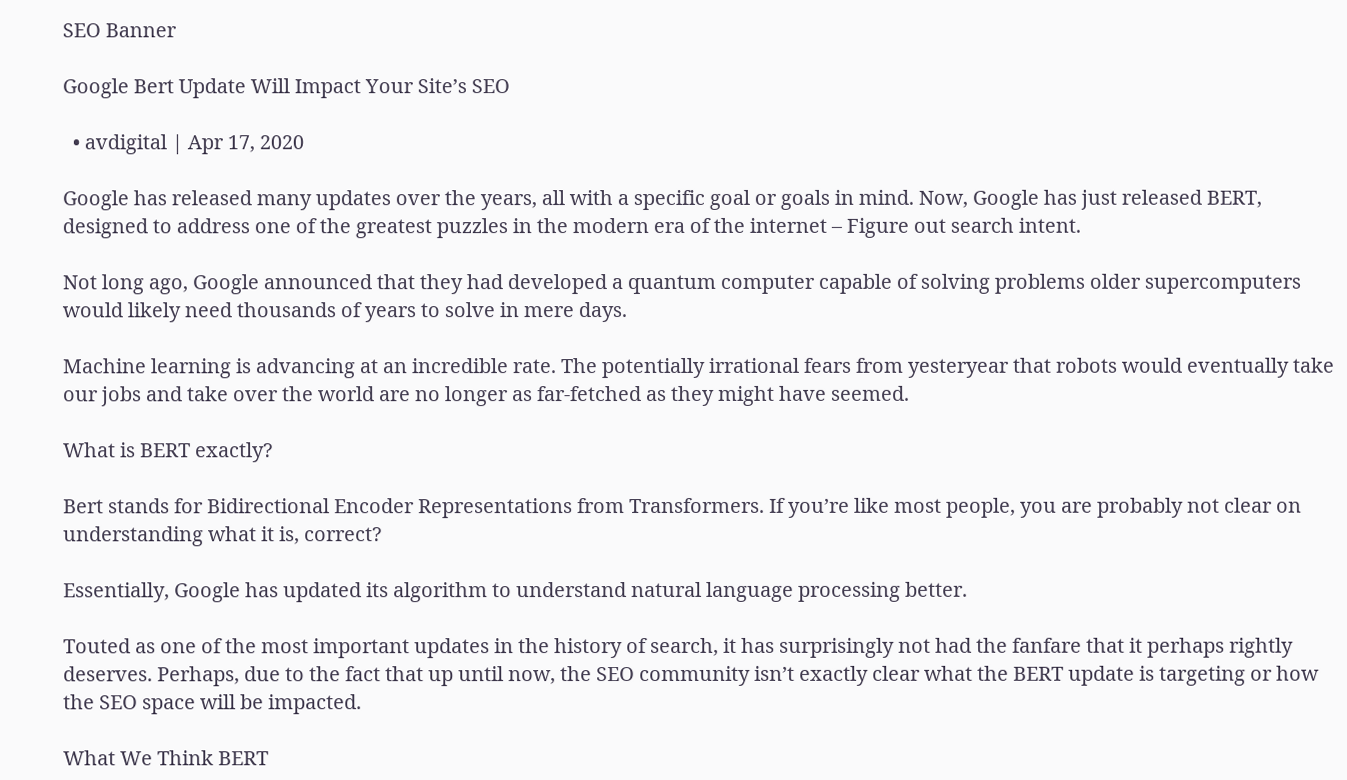SEO Banner

Google Bert Update Will Impact Your Site’s SEO

  • avdigital | Apr 17, 2020

Google has released many updates over the years, all with a specific goal or goals in mind. Now, Google has just released BERT, designed to address one of the greatest puzzles in the modern era of the internet – Figure out search intent.

Not long ago, Google announced that they had developed a quantum computer capable of solving problems older supercomputers would likely need thousands of years to solve in mere days.

Machine learning is advancing at an incredible rate. The potentially irrational fears from yesteryear that robots would eventually take our jobs and take over the world are no longer as far-fetched as they might have seemed.

What is BERT exactly?

Bert stands for Bidirectional Encoder Representations from Transformers. If you’re like most people, you are probably not clear on understanding what it is, correct?

Essentially, Google has updated its algorithm to understand natural language processing better.

Touted as one of the most important updates in the history of search, it has surprisingly not had the fanfare that it perhaps rightly deserves. Perhaps, due to the fact that up until now, the SEO community isn’t exactly clear what the BERT update is targeting or how the SEO space will be impacted.

What We Think BERT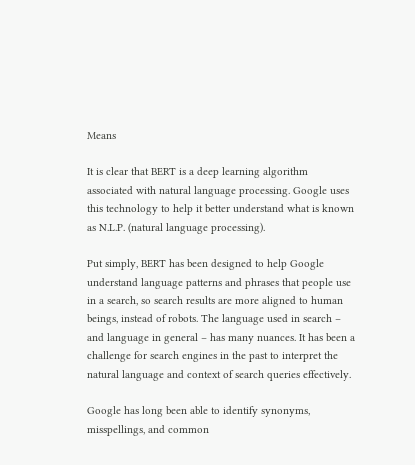Means

It is clear that BERT is a deep learning algorithm associated with natural language processing. Google uses this technology to help it better understand what is known as N.L.P. (natural language processing).

Put simply, BERT has been designed to help Google understand language patterns and phrases that people use in a search, so search results are more aligned to human beings, instead of robots. The language used in search – and language in general – has many nuances. It has been a challenge for search engines in the past to interpret the natural language and context of search queries effectively.

Google has long been able to identify synonyms, misspellings, and common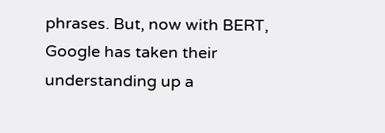phrases. But, now with BERT, Google has taken their understanding up a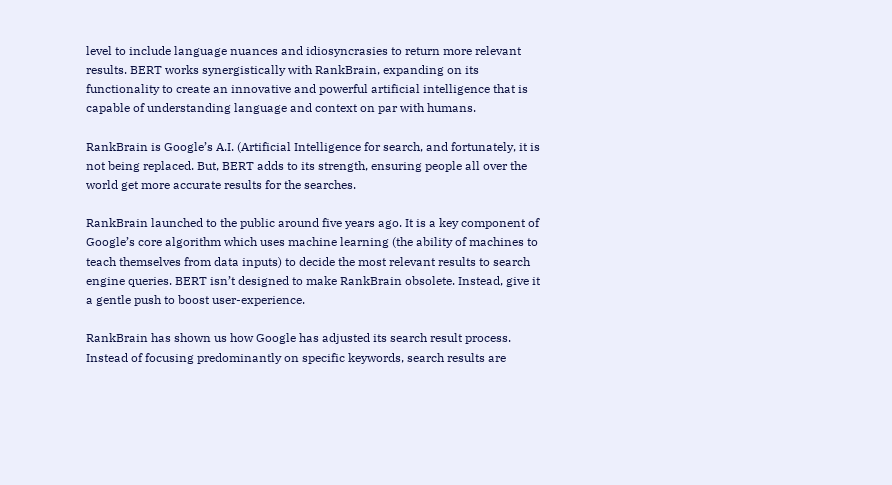level to include language nuances and idiosyncrasies to return more relevant results. BERT works synergistically with RankBrain, expanding on its functionality to create an innovative and powerful artificial intelligence that is capable of understanding language and context on par with humans.

RankBrain is Google’s A.I. (Artificial Intelligence for search, and fortunately, it is not being replaced. But, BERT adds to its strength, ensuring people all over the world get more accurate results for the searches.

RankBrain launched to the public around five years ago. It is a key component of Google’s core algorithm which uses machine learning (the ability of machines to teach themselves from data inputs) to decide the most relevant results to search engine queries. BERT isn’t designed to make RankBrain obsolete. Instead, give it a gentle push to boost user-experience.

RankBrain has shown us how Google has adjusted its search result process. Instead of focusing predominantly on specific keywords, search results are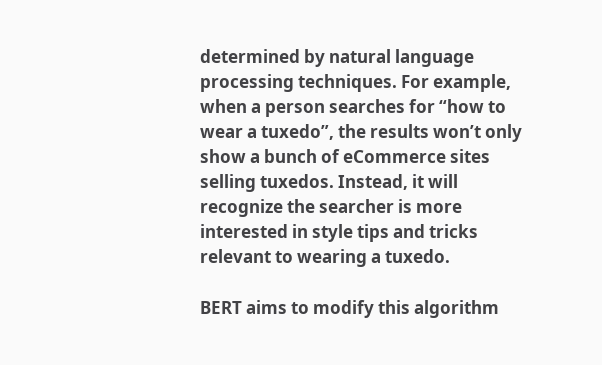determined by natural language processing techniques. For example, when a person searches for “how to wear a tuxedo”, the results won’t only show a bunch of eCommerce sites selling tuxedos. Instead, it will recognize the searcher is more interested in style tips and tricks relevant to wearing a tuxedo.

BERT aims to modify this algorithm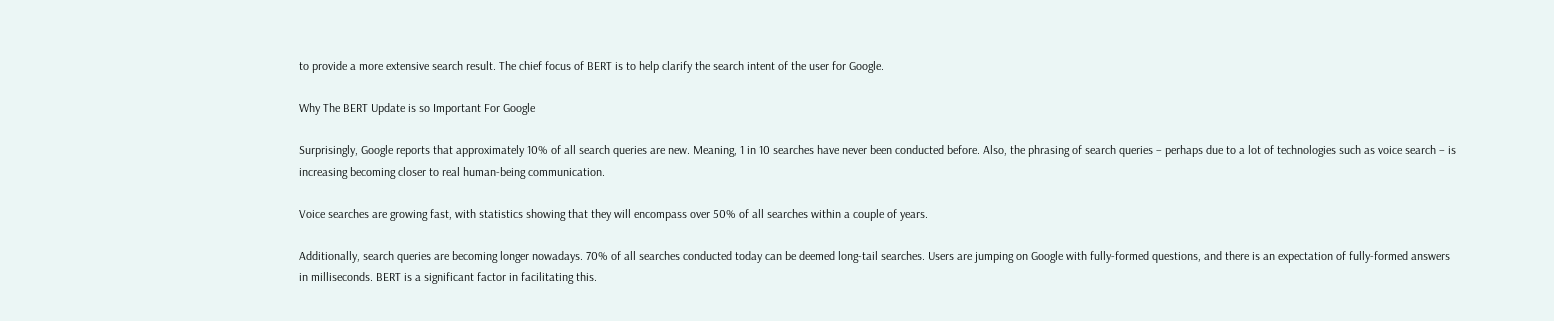to provide a more extensive search result. The chief focus of BERT is to help clarify the search intent of the user for Google.

Why The BERT Update is so Important For Google

Surprisingly, Google reports that approximately 10% of all search queries are new. Meaning, 1 in 10 searches have never been conducted before. Also, the phrasing of search queries – perhaps due to a lot of technologies such as voice search – is increasing becoming closer to real human-being communication.

Voice searches are growing fast, with statistics showing that they will encompass over 50% of all searches within a couple of years.

Additionally, search queries are becoming longer nowadays. 70% of all searches conducted today can be deemed long-tail searches. Users are jumping on Google with fully-formed questions, and there is an expectation of fully-formed answers in milliseconds. BERT is a significant factor in facilitating this.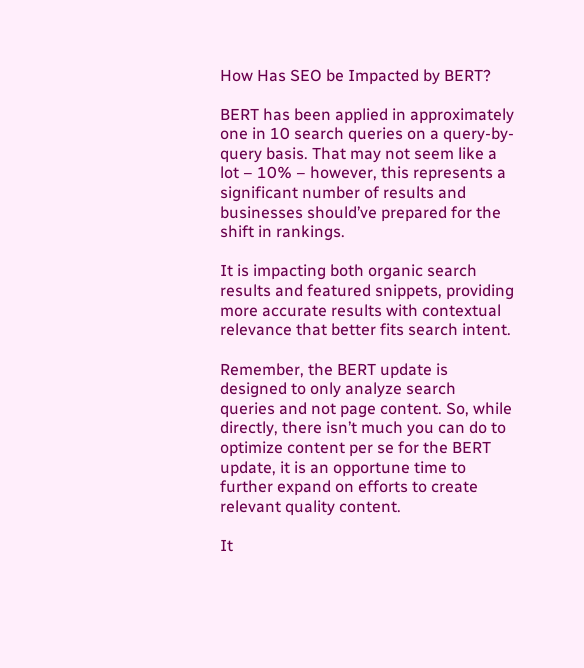How Has SEO be Impacted by BERT?

BERT has been applied in approximately one in 10 search queries on a query-by-query basis. That may not seem like a lot – 10% – however, this represents a significant number of results and businesses should’ve prepared for the shift in rankings.

It is impacting both organic search results and featured snippets, providing more accurate results with contextual relevance that better fits search intent.

Remember, the BERT update is designed to only analyze search queries and not page content. So, while directly, there isn’t much you can do to optimize content per se for the BERT update, it is an opportune time to further expand on efforts to create relevant quality content.

It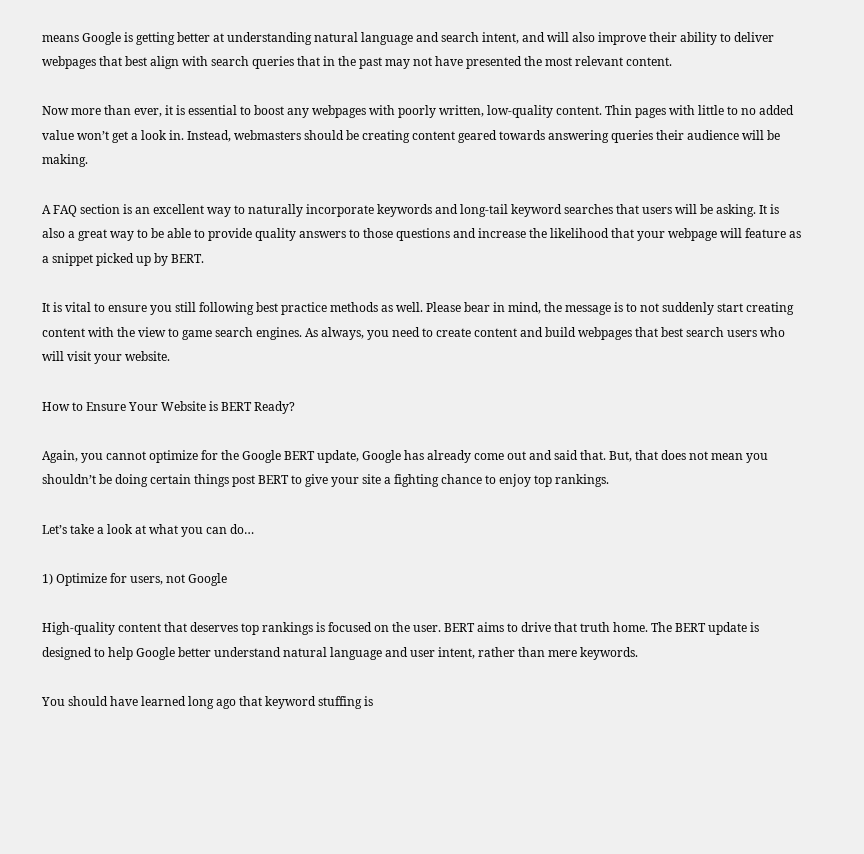means Google is getting better at understanding natural language and search intent, and will also improve their ability to deliver webpages that best align with search queries that in the past may not have presented the most relevant content.

Now more than ever, it is essential to boost any webpages with poorly written, low-quality content. Thin pages with little to no added value won’t get a look in. Instead, webmasters should be creating content geared towards answering queries their audience will be making.

A FAQ section is an excellent way to naturally incorporate keywords and long-tail keyword searches that users will be asking. It is also a great way to be able to provide quality answers to those questions and increase the likelihood that your webpage will feature as a snippet picked up by BERT.

It is vital to ensure you still following best practice methods as well. Please bear in mind, the message is to not suddenly start creating content with the view to game search engines. As always, you need to create content and build webpages that best search users who will visit your website.

How to Ensure Your Website is BERT Ready?

Again, you cannot optimize for the Google BERT update, Google has already come out and said that. But, that does not mean you shouldn’t be doing certain things post BERT to give your site a fighting chance to enjoy top rankings.

Let’s take a look at what you can do…

1) Optimize for users, not Google

High-quality content that deserves top rankings is focused on the user. BERT aims to drive that truth home. The BERT update is designed to help Google better understand natural language and user intent, rather than mere keywords.

You should have learned long ago that keyword stuffing is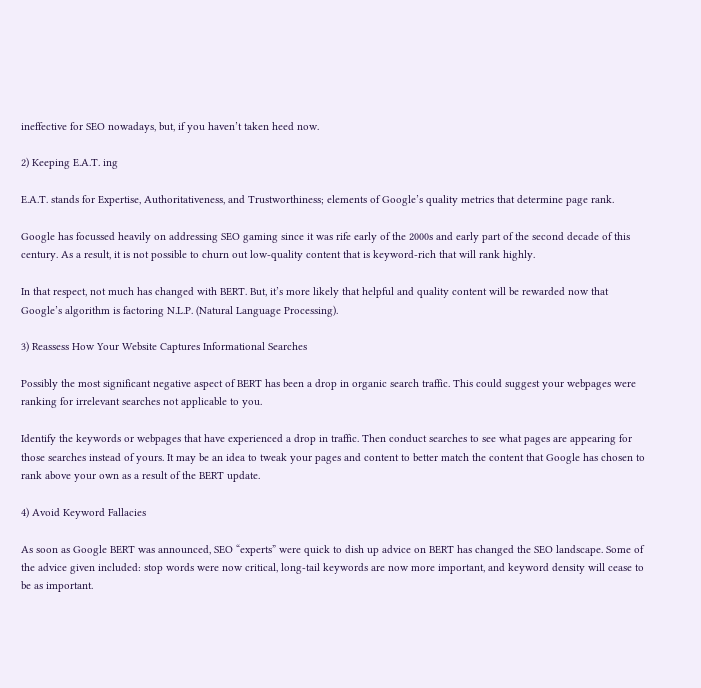ineffective for SEO nowadays, but, if you haven’t taken heed now.

2) Keeping E.A.T. ing

E.A.T. stands for Expertise, Authoritativeness, and Trustworthiness; elements of Google’s quality metrics that determine page rank.

Google has focussed heavily on addressing SEO gaming since it was rife early of the 2000s and early part of the second decade of this century. As a result, it is not possible to churn out low-quality content that is keyword-rich that will rank highly.

In that respect, not much has changed with BERT. But, it’s more likely that helpful and quality content will be rewarded now that Google’s algorithm is factoring N.L.P. (Natural Language Processing).

3) Reassess How Your Website Captures Informational Searches

Possibly the most significant negative aspect of BERT has been a drop in organic search traffic. This could suggest your webpages were ranking for irrelevant searches not applicable to you.

Identify the keywords or webpages that have experienced a drop in traffic. Then conduct searches to see what pages are appearing for those searches instead of yours. It may be an idea to tweak your pages and content to better match the content that Google has chosen to rank above your own as a result of the BERT update.

4) Avoid Keyword Fallacies

As soon as Google BERT was announced, SEO “experts” were quick to dish up advice on BERT has changed the SEO landscape. Some of the advice given included: stop words were now critical, long-tail keywords are now more important, and keyword density will cease to be as important.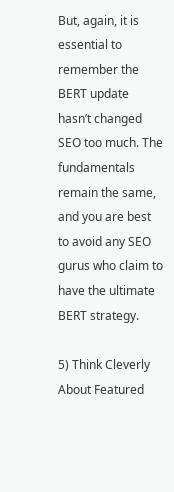But, again, it is essential to remember the BERT update hasn’t changed SEO too much. The fundamentals remain the same, and you are best to avoid any SEO gurus who claim to have the ultimate BERT strategy.

5) Think Cleverly About Featured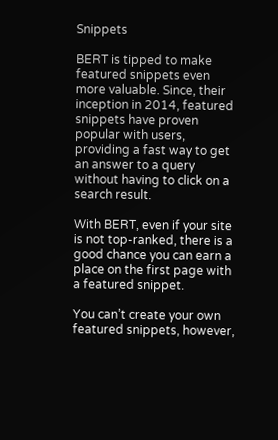Snippets

BERT is tipped to make featured snippets even more valuable. Since, their inception in 2014, featured snippets have proven popular with users, providing a fast way to get an answer to a query without having to click on a search result.

With BERT, even if your site is not top-ranked, there is a good chance you can earn a place on the first page with a featured snippet.

You can’t create your own featured snippets, however,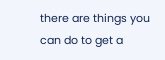there are things you can do to get a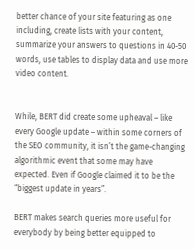better chance of your site featuring as one including, create lists with your content, summarize your answers to questions in 40-50 words, use tables to display data and use more video content.


While, BERT did create some upheaval – like every Google update – within some corners of the SEO community, it isn’t the game-changing algorithmic event that some may have expected. Even if Google claimed it to be the “biggest update in years”.

BERT makes search queries more useful for everybody by being better equipped to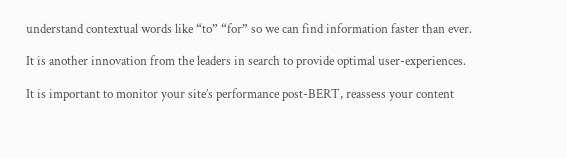understand contextual words like “to” “for” so we can find information faster than ever.

It is another innovation from the leaders in search to provide optimal user-experiences.

It is important to monitor your site’s performance post-BERT, reassess your content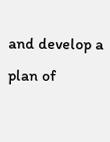and develop a plan of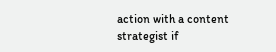action with a content strategist if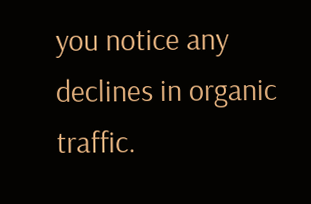you notice any declines in organic traffic.